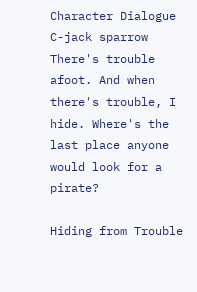Character Dialogue
C-jack sparrow There's trouble afoot. And when there's trouble, I hide. Where's the last place anyone would look for a pirate?

Hiding from Trouble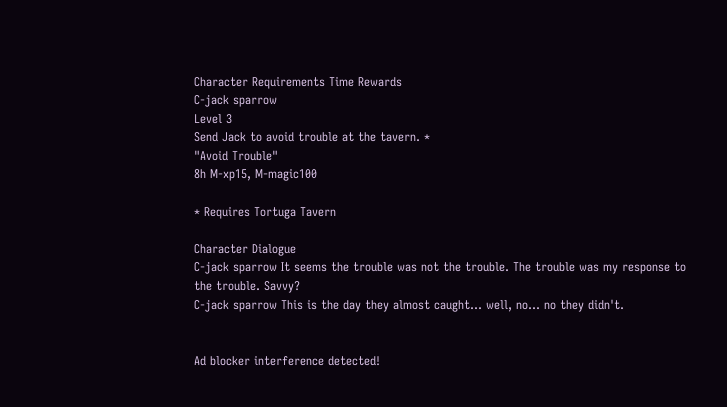Character Requirements Time Rewards
C-jack sparrow
Level 3
Send Jack to avoid trouble at the tavern. *
"Avoid Trouble"
8h M-xp15, M-magic100

* Requires Tortuga Tavern

Character Dialogue
C-jack sparrow It seems the trouble was not the trouble. The trouble was my response to the trouble. Savvy?
C-jack sparrow This is the day they almost caught... well, no... no they didn't.


Ad blocker interference detected!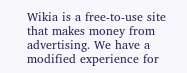Wikia is a free-to-use site that makes money from advertising. We have a modified experience for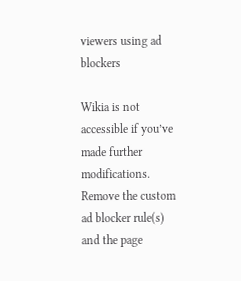viewers using ad blockers

Wikia is not accessible if you’ve made further modifications. Remove the custom ad blocker rule(s) and the page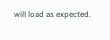will load as expected.